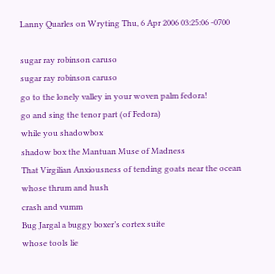Lanny Quarles on Wryting Thu, 6 Apr 2006 03:25:06 -0700

sugar ray robinson caruso
sugar ray robinson caruso
go to the lonely valley in your woven palm fedora!
go and sing the tenor part (of Fedora)
while you shadowbox
shadow box the Mantuan Muse of Madness
That Virgilian Anxiousness of tending goats near the ocean
whose thrum and hush
crash and vumm
Bug Jargal a buggy boxer’s cortex suite
whose tools lie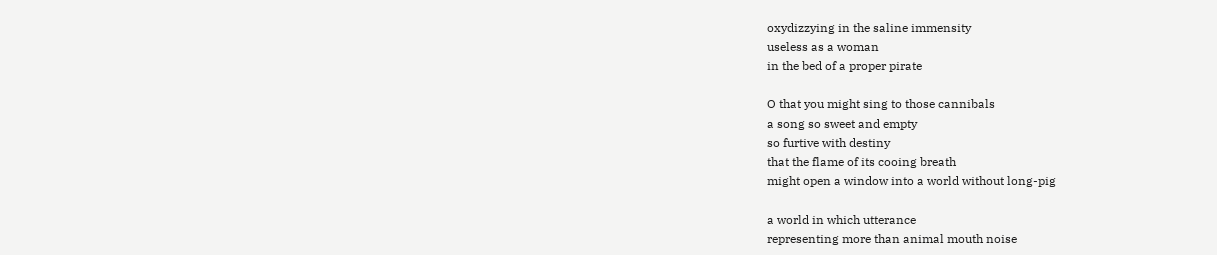oxydizzying in the saline immensity
useless as a woman
in the bed of a proper pirate

O that you might sing to those cannibals
a song so sweet and empty
so furtive with destiny
that the flame of its cooing breath
might open a window into a world without long-pig

a world in which utterance
representing more than animal mouth noise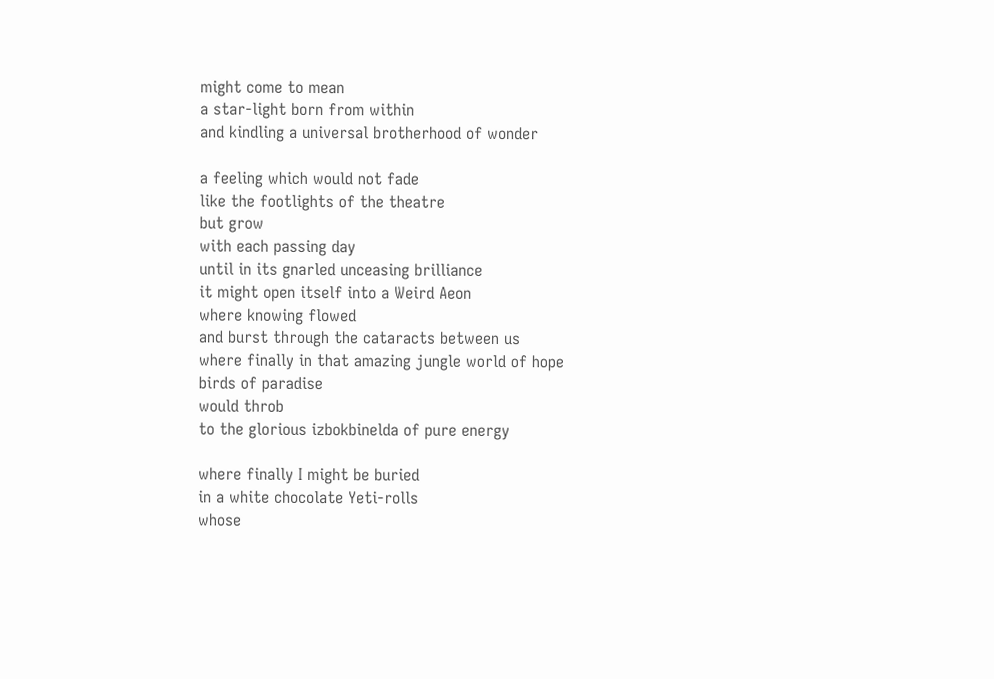might come to mean
a star-light born from within
and kindling a universal brotherhood of wonder

a feeling which would not fade
like the footlights of the theatre
but grow
with each passing day
until in its gnarled unceasing brilliance
it might open itself into a Weird Aeon
where knowing flowed
and burst through the cataracts between us
where finally in that amazing jungle world of hope
birds of paradise
would throb
to the glorious izbokbinelda of pure energy

where finally I might be buried
in a white chocolate Yeti-rolls
whose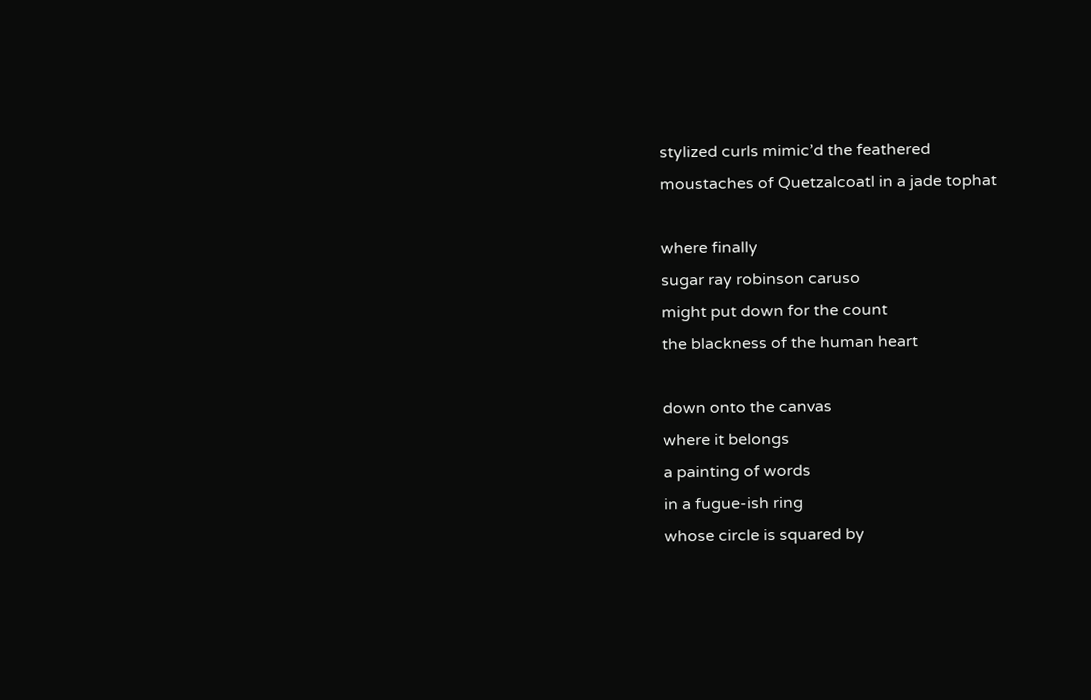stylized curls mimic’d the feathered
moustaches of Quetzalcoatl in a jade tophat

where finally
sugar ray robinson caruso
might put down for the count
the blackness of the human heart

down onto the canvas
where it belongs
a painting of words
in a fugue-ish ring
whose circle is squared by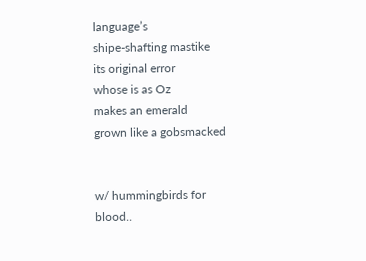language’s
shipe-shafting mastike
its original error
whose is as Oz
makes an emerald
grown like a gobsmacked


w/ hummingbirds for blood..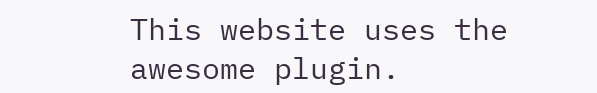This website uses the awesome plugin.